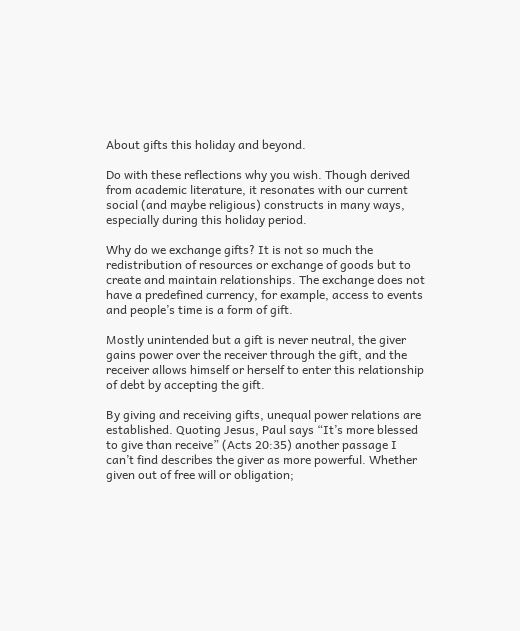About gifts this holiday and beyond.

Do with these reflections why you wish. Though derived from academic literature, it resonates with our current social (and maybe religious) constructs in many ways, especially during this holiday period.

Why do we exchange gifts? It is not so much the redistribution of resources or exchange of goods but to create and maintain relationships. The exchange does not have a predefined currency, for example, access to events and people’s time is a form of gift.

Mostly unintended but a gift is never neutral, the giver gains power over the receiver through the gift, and the receiver allows himself or herself to enter this relationship of debt by accepting the gift.

By giving and receiving gifts, unequal power relations are established. Quoting Jesus, Paul says “It’s more blessed to give than receive” (Acts 20:35) another passage I can’t find describes the giver as more powerful. Whether given out of free will or obligation;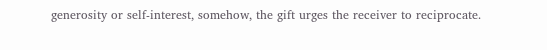generosity or self-interest, somehow, the gift urges the receiver to reciprocate.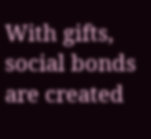With gifts, social bonds are created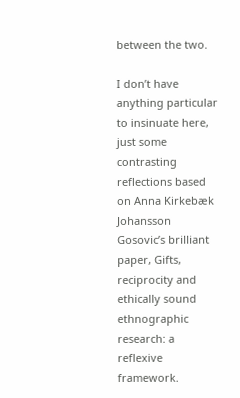between the two.

I don’t have anything particular to insinuate here, just some contrasting reflections based on Anna Kirkebæk Johansson Gosovic’s brilliant paper, Gifts, reciprocity and ethically sound ethnographic research: a reflexive framework.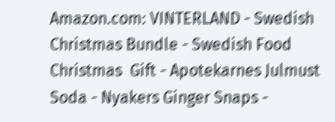Amazon.com: VINTERLAND - Swedish Christmas Bundle - Swedish Food Christmas  Gift - Apotekarnes Julmust Soda - Nyakers Ginger Snaps -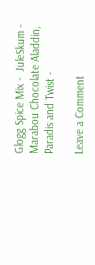Glogg Spice Mix -  JuleSkum - Marabou Chocolate Aladdin, Paradis and Twist -

Leave a Comment